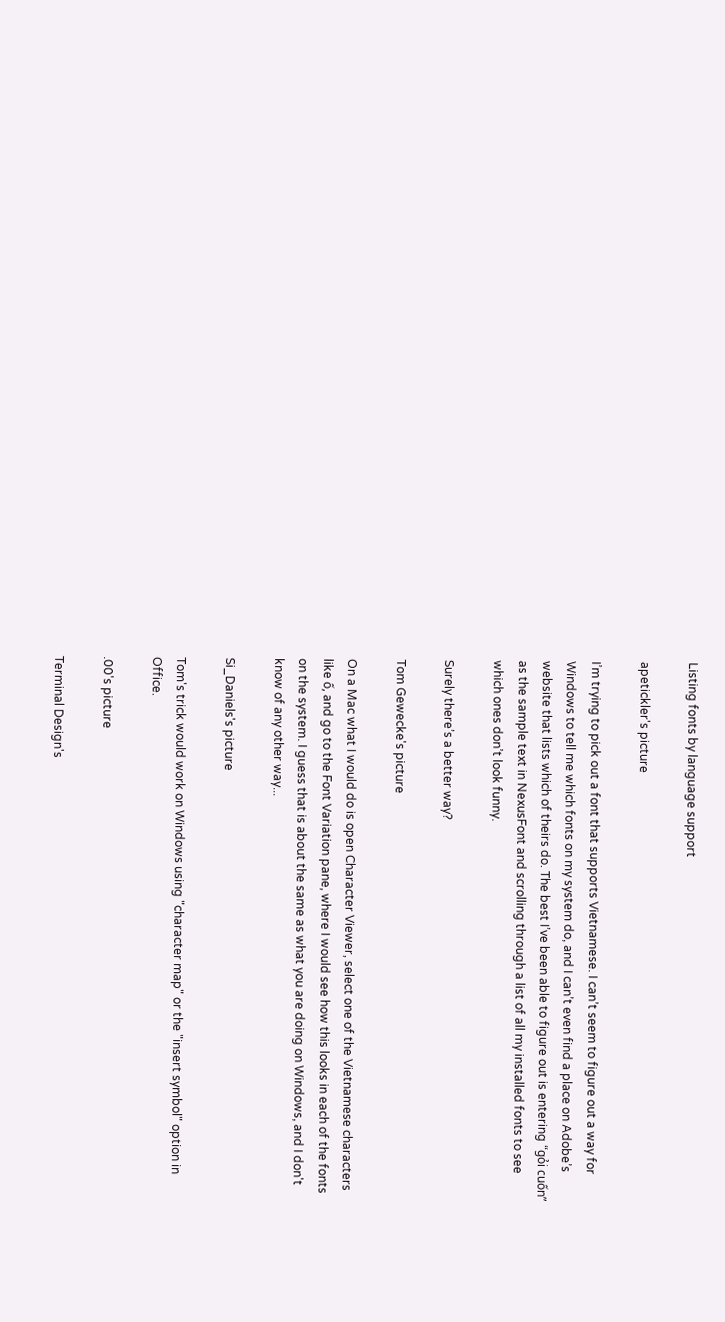Listing fonts by language support

apetickler's picture

I’m trying to pick out a font that supports Vietnamese. I can’t seem to figure out a way for Windows to tell me which fonts on my system do, and I can’t even find a place on Adobe’s website that lists which of theirs do. The best I’ve been able to figure out is entering “gỏi cuốn” as the sample text in NexusFont and scrolling through a list of all my installed fonts to see which ones don’t look funny.

Surely there’s a better way?

Tom Gewecke's picture

On a Mac what I would do is open Character Viewer, select one of the Vietnamese characters like ố, and go to the Font Variation pane, where I would see how this looks in each of the fonts on the system. I guess that is about the same as what you are doing on Windows, and I don't know of any other way...

Si_Daniels's picture

Tom's trick would work on Windows using "character map" or the "insert symbol" option in Office.

.00's picture

Terminal Design's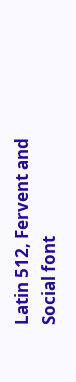Latin 512, Fervent and Social font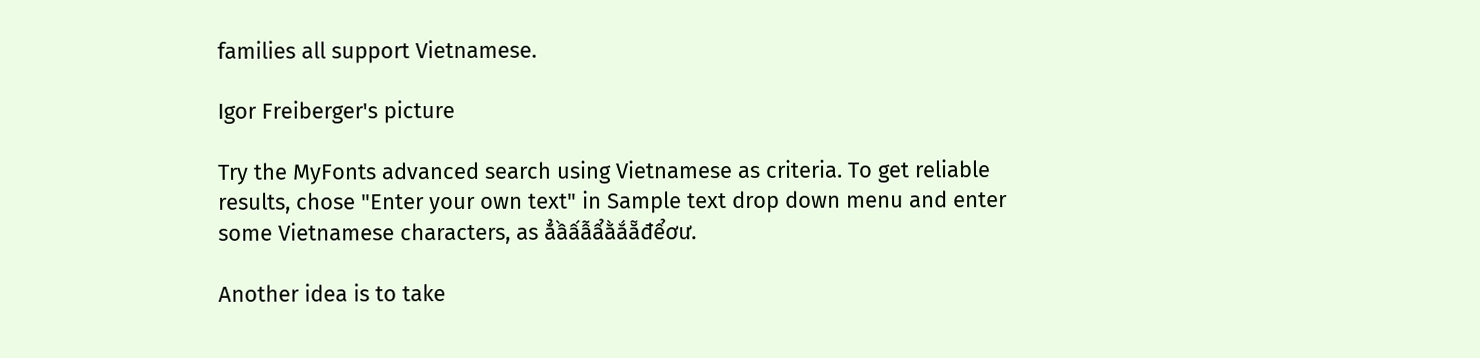families all support Vietnamese.

Igor Freiberger's picture

Try the MyFonts advanced search using Vietnamese as criteria. To get reliable results, chose "Enter your own text" in Sample text drop down menu and enter some Vietnamese characters, as ẳầấẫẩằắẵđểơư.

Another idea is to take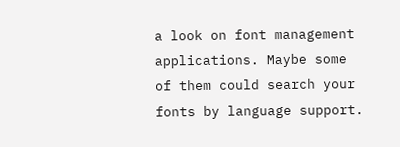a look on font management applications. Maybe some of them could search your fonts by language support.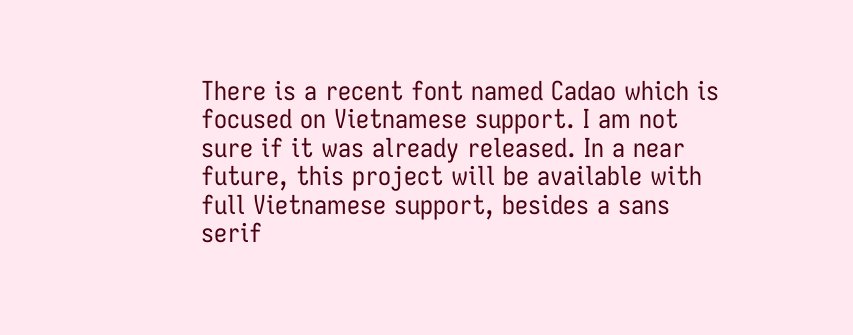There is a recent font named Cadao which is focused on Vietnamese support. I am not sure if it was already released. In a near future, this project will be available with full Vietnamese support, besides a sans serif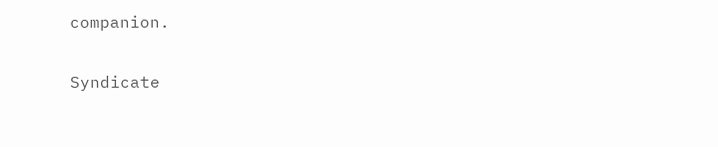companion.

Syndicate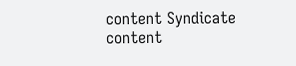content Syndicate content